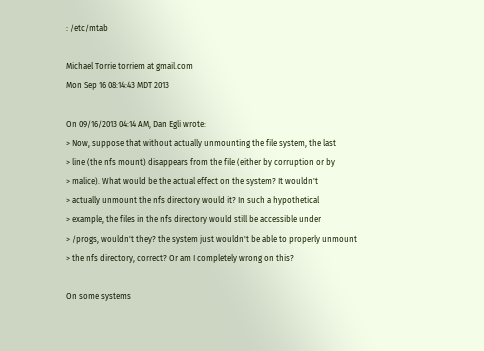: /etc/mtab

Michael Torrie torriem at gmail.com
Mon Sep 16 08:14:43 MDT 2013

On 09/16/2013 04:14 AM, Dan Egli wrote:
> Now, suppose that without actually unmounting the file system, the last
> line (the nfs mount) disappears from the file (either by corruption or by
> malice). What would be the actual effect on the system? It wouldn't
> actually unmount the nfs directory would it? In such a hypothetical
> example, the files in the nfs directory would still be accessible under
> /progs, wouldn't they? the system just wouldn't be able to properly unmount
> the nfs directory, correct? Or am I completely wrong on this?

On some systems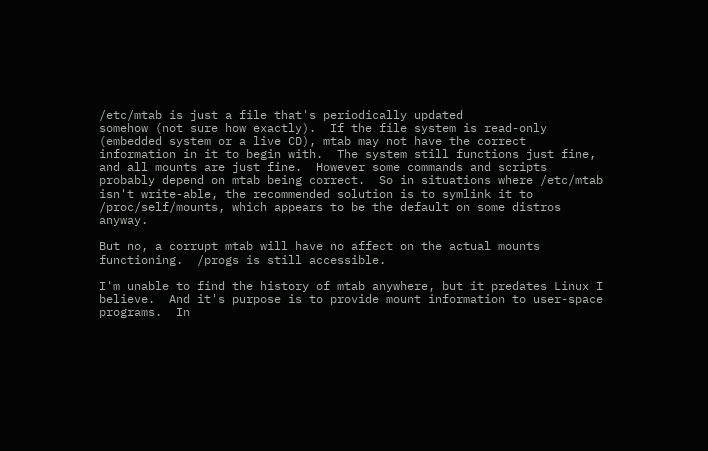/etc/mtab is just a file that's periodically updated
somehow (not sure how exactly).  If the file system is read-only
(embedded system or a live CD), mtab may not have the correct
information in it to begin with.  The system still functions just fine,
and all mounts are just fine.  However some commands and scripts
probably depend on mtab being correct.  So in situations where /etc/mtab
isn't write-able, the recommended solution is to symlink it to
/proc/self/mounts, which appears to be the default on some distros anyway.

But no, a corrupt mtab will have no affect on the actual mounts
functioning.  /progs is still accessible.

I'm unable to find the history of mtab anywhere, but it predates Linux I
believe.  And it's purpose is to provide mount information to user-space
programs.  In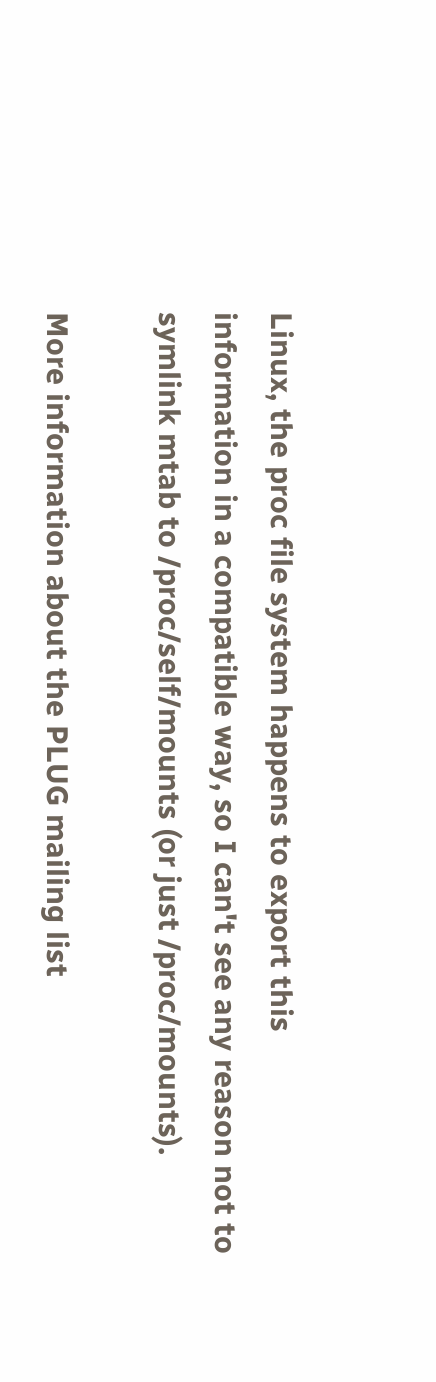Linux, the proc file system happens to export this
information in a compatible way, so I can't see any reason not to
symlink mtab to /proc/self/mounts (or just /proc/mounts).

More information about the PLUG mailing list